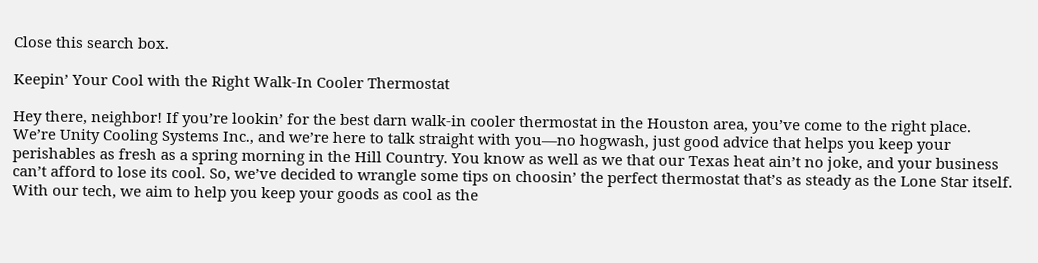Close this search box.

Keepin’ Your Cool with the Right Walk-In Cooler Thermostat

Hey there, neighbor! If you’re lookin’ for the best darn walk-in cooler thermostat in the Houston area, you’ve come to the right place. We’re Unity Cooling Systems Inc., and we’re here to talk straight with you—no hogwash, just good advice that helps you keep your perishables as fresh as a spring morning in the Hill Country. You know as well as we that our Texas heat ain’t no joke, and your business can’t afford to lose its cool. So, we’ve decided to wrangle some tips on choosin’ the perfect thermostat that’s as steady as the Lone Star itself. With our tech, we aim to help you keep your goods as cool as the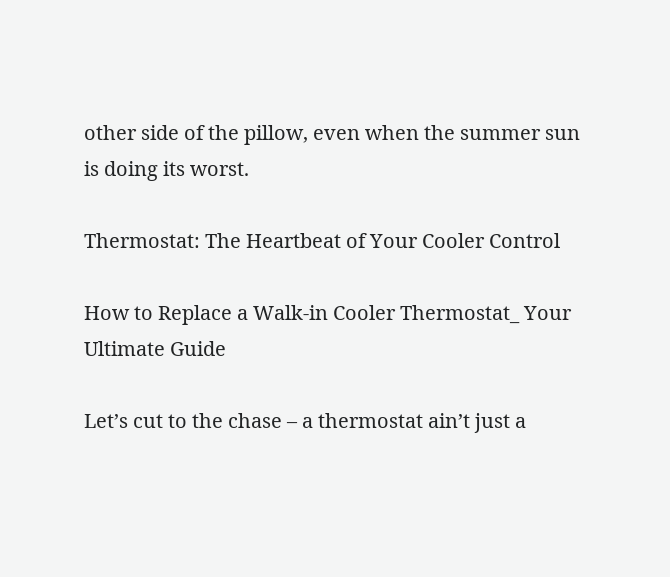other side of the pillow, even when the summer sun is doing its worst.

Thermostat: The Heartbeat of Your Cooler Control

How to Replace a Walk-in Cooler Thermostat_ Your Ultimate Guide

Let’s cut to the chase – a thermostat ain’t just a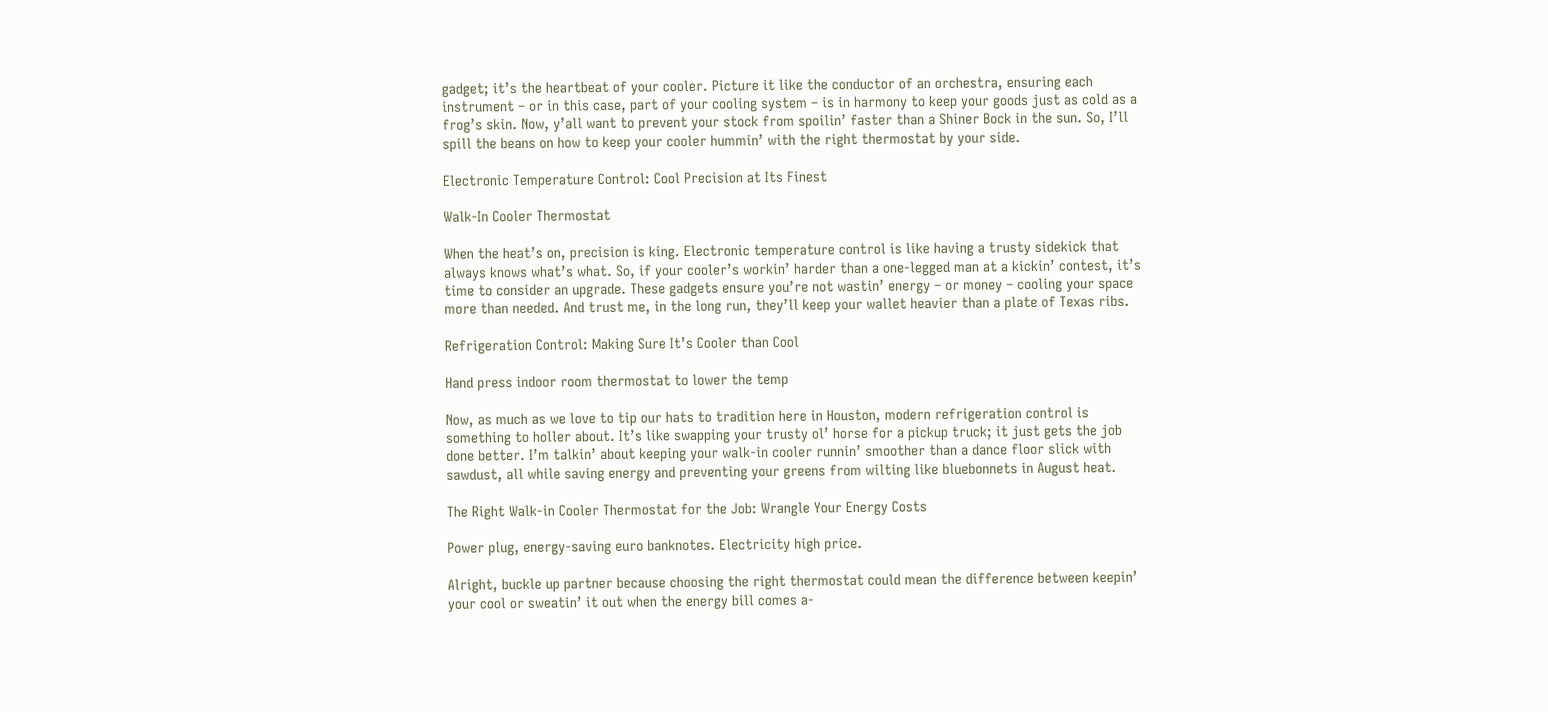gadget; it’s the heartbeat of your cooler. Picture it like the conductor of an orchestra, ensuring each instrument – or in this case, part of your cooling system – is in harmony to keep your goods just as cold as a frog’s skin. Now, y’all want to prevent your stock from spoilin’ faster than a Shiner Bock in the sun. So, I’ll spill the beans on how to keep your cooler hummin’ with the right thermostat by your side.

Electronic Temperature Control: Cool Precision at Its Finest

Walk-In Cooler Thermostat

When the heat’s on, precision is king. Electronic temperature control is like having a trusty sidekick that always knows what’s what. So, if your cooler’s workin’ harder than a one-legged man at a kickin’ contest, it’s time to consider an upgrade. These gadgets ensure you’re not wastin’ energy – or money – cooling your space more than needed. And trust me, in the long run, they’ll keep your wallet heavier than a plate of Texas ribs.

Refrigeration Control: Making Sure It’s Cooler than Cool

Hand press indoor room thermostat to lower the temp

Now, as much as we love to tip our hats to tradition here in Houston, modern refrigeration control is something to holler about. It’s like swapping your trusty ol’ horse for a pickup truck; it just gets the job done better. I’m talkin’ about keeping your walk-in cooler runnin’ smoother than a dance floor slick with sawdust, all while saving energy and preventing your greens from wilting like bluebonnets in August heat.

The Right Walk-in Cooler Thermostat for the Job: Wrangle Your Energy Costs

Power plug, energy-saving euro banknotes. Electricity high price.

Alright, buckle up partner because choosing the right thermostat could mean the difference between keepin’ your cool or sweatin’ it out when the energy bill comes a-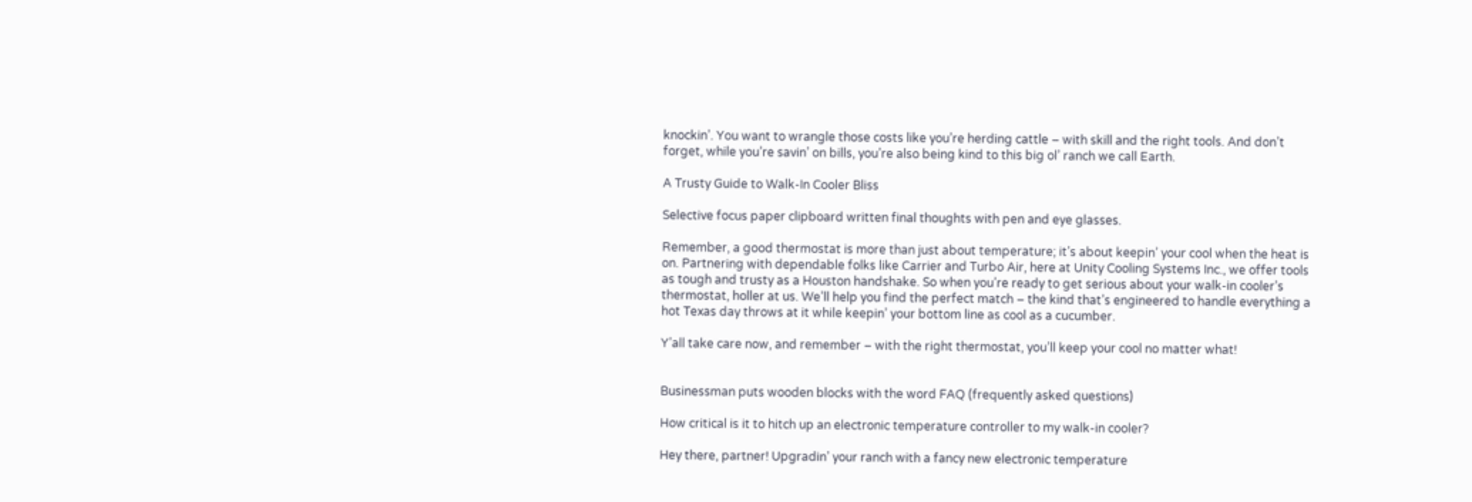knockin’. You want to wrangle those costs like you’re herding cattle – with skill and the right tools. And don’t forget, while you’re savin’ on bills, you’re also being kind to this big ol’ ranch we call Earth.

A Trusty Guide to Walk-In Cooler Bliss

Selective focus paper clipboard written final thoughts with pen and eye glasses.

Remember, a good thermostat is more than just about temperature; it’s about keepin’ your cool when the heat is on. Partnering with dependable folks like Carrier and Turbo Air, here at Unity Cooling Systems Inc., we offer tools as tough and trusty as a Houston handshake. So when you’re ready to get serious about your walk-in cooler’s thermostat, holler at us. We’ll help you find the perfect match – the kind that’s engineered to handle everything a hot Texas day throws at it while keepin’ your bottom line as cool as a cucumber.

Y’all take care now, and remember – with the right thermostat, you’ll keep your cool no matter what!


Businessman puts wooden blocks with the word FAQ (frequently asked questions)

How critical is it to hitch up an electronic temperature controller to my walk-in cooler?

Hey there, partner! Upgradin’ your ranch with a fancy new electronic temperature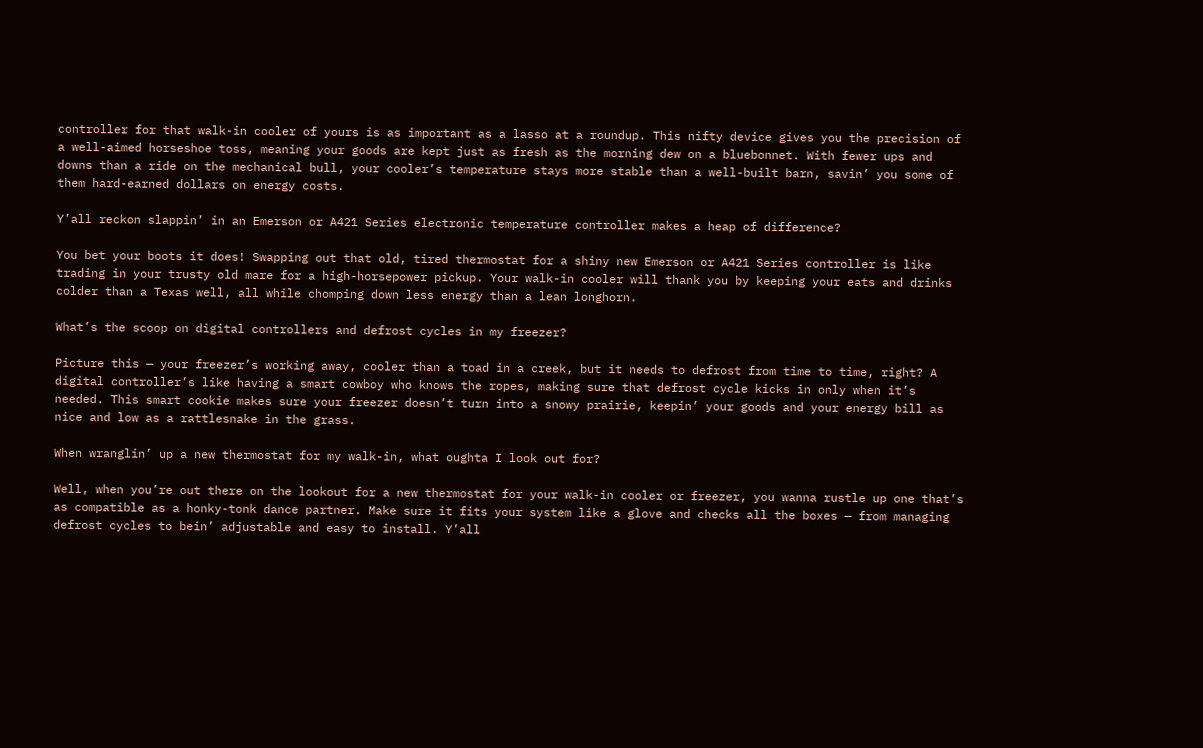controller for that walk-in cooler of yours is as important as a lasso at a roundup. This nifty device gives you the precision of a well-aimed horseshoe toss, meaning your goods are kept just as fresh as the morning dew on a bluebonnet. With fewer ups and downs than a ride on the mechanical bull, your cooler’s temperature stays more stable than a well-built barn, savin’ you some of them hard-earned dollars on energy costs.

Y’all reckon slappin’ in an Emerson or A421 Series electronic temperature controller makes a heap of difference?

You bet your boots it does! Swapping out that old, tired thermostat for a shiny new Emerson or A421 Series controller is like trading in your trusty old mare for a high-horsepower pickup. Your walk-in cooler will thank you by keeping your eats and drinks colder than a Texas well, all while chomping down less energy than a lean longhorn.

What’s the scoop on digital controllers and defrost cycles in my freezer?

Picture this — your freezer’s working away, cooler than a toad in a creek, but it needs to defrost from time to time, right? A digital controller’s like having a smart cowboy who knows the ropes, making sure that defrost cycle kicks in only when it’s needed. This smart cookie makes sure your freezer doesn’t turn into a snowy prairie, keepin’ your goods and your energy bill as nice and low as a rattlesnake in the grass.

When wranglin’ up a new thermostat for my walk-in, what oughta I look out for?

Well, when you’re out there on the lookout for a new thermostat for your walk-in cooler or freezer, you wanna rustle up one that’s as compatible as a honky-tonk dance partner. Make sure it fits your system like a glove and checks all the boxes — from managing defrost cycles to bein’ adjustable and easy to install. Y’all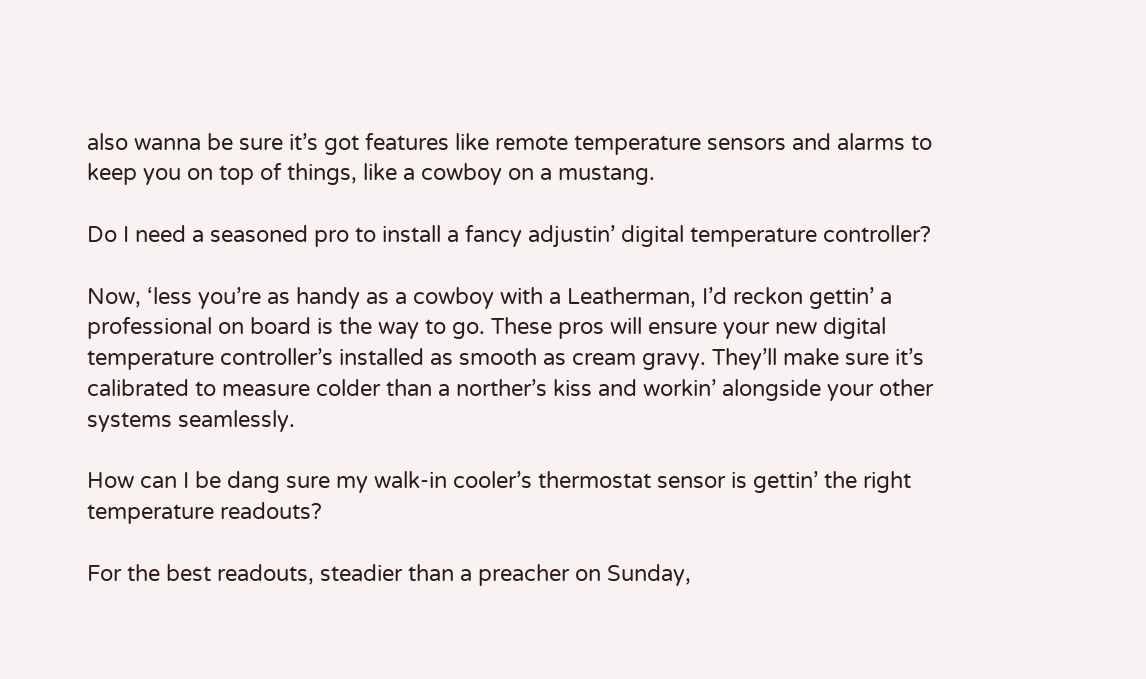also wanna be sure it’s got features like remote temperature sensors and alarms to keep you on top of things, like a cowboy on a mustang.

Do I need a seasoned pro to install a fancy adjustin’ digital temperature controller?

Now, ‘less you’re as handy as a cowboy with a Leatherman, I’d reckon gettin’ a professional on board is the way to go. These pros will ensure your new digital temperature controller’s installed as smooth as cream gravy. They’ll make sure it’s calibrated to measure colder than a norther’s kiss and workin’ alongside your other systems seamlessly.

How can I be dang sure my walk-in cooler’s thermostat sensor is gettin’ the right temperature readouts?

For the best readouts, steadier than a preacher on Sunday,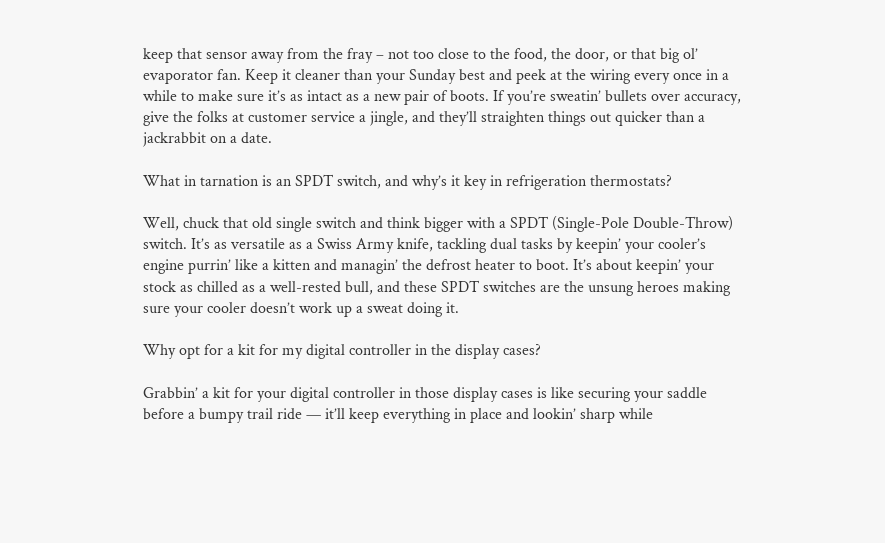keep that sensor away from the fray – not too close to the food, the door, or that big ol’ evaporator fan. Keep it cleaner than your Sunday best and peek at the wiring every once in a while to make sure it’s as intact as a new pair of boots. If you’re sweatin’ bullets over accuracy, give the folks at customer service a jingle, and they’ll straighten things out quicker than a jackrabbit on a date.

What in tarnation is an SPDT switch, and why’s it key in refrigeration thermostats?

Well, chuck that old single switch and think bigger with a SPDT (Single-Pole Double-Throw) switch. It’s as versatile as a Swiss Army knife, tackling dual tasks by keepin’ your cooler’s engine purrin’ like a kitten and managin’ the defrost heater to boot. It’s about keepin’ your stock as chilled as a well-rested bull, and these SPDT switches are the unsung heroes making sure your cooler doesn’t work up a sweat doing it.

Why opt for a kit for my digital controller in the display cases?

Grabbin’ a kit for your digital controller in those display cases is like securing your saddle before a bumpy trail ride — it’ll keep everything in place and lookin’ sharp while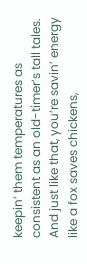keepin’ them temperatures as consistent as an old-timer’s tall tales. And just like that, you’re savin’ energy like a fox saves chickens,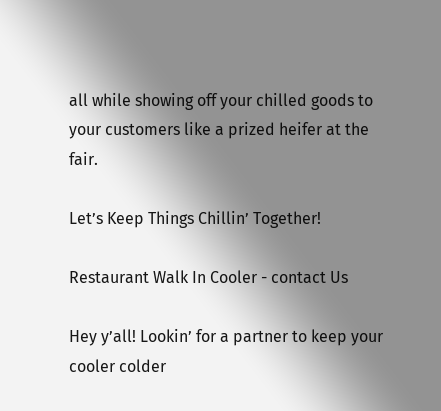all while showing off your chilled goods to your customers like a prized heifer at the fair.

Let’s Keep Things Chillin’ Together!

Restaurant Walk In Cooler - contact Us

Hey y’all! Lookin’ for a partner to keep your cooler colder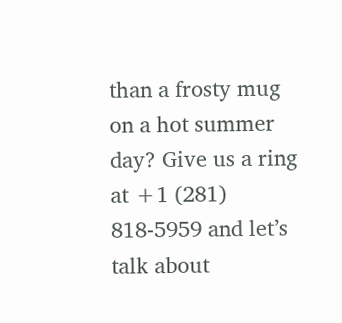than a frosty mug on a hot summer day? Give us a ring at +1 (281) 818-5959 and let’s talk about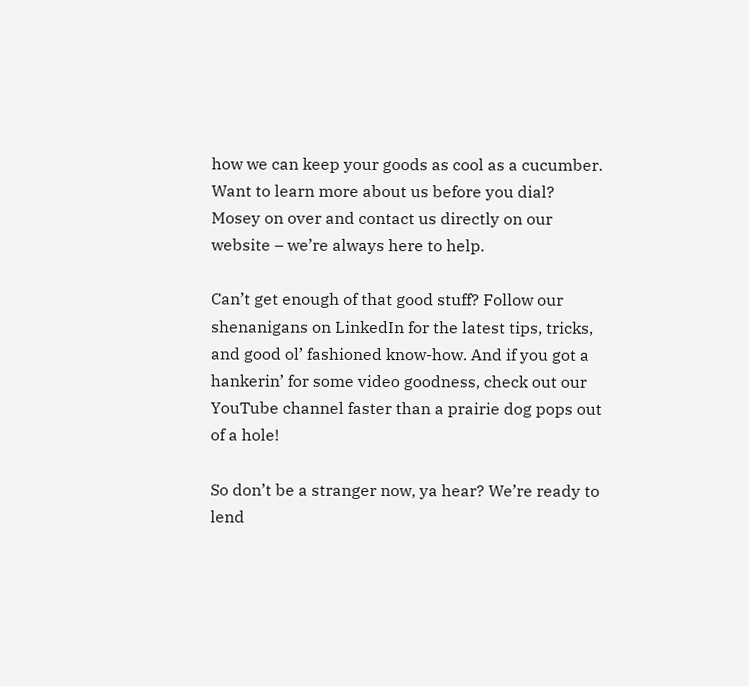how we can keep your goods as cool as a cucumber. Want to learn more about us before you dial? Mosey on over and contact us directly on our website – we’re always here to help.

Can’t get enough of that good stuff? Follow our shenanigans on LinkedIn for the latest tips, tricks, and good ol’ fashioned know-how. And if you got a hankerin’ for some video goodness, check out our YouTube channel faster than a prairie dog pops out of a hole!

So don’t be a stranger now, ya hear? We’re ready to lend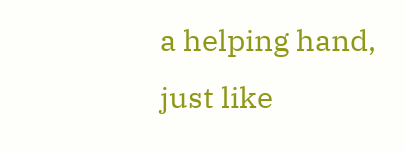a helping hand, just like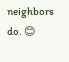neighbors do. 😊